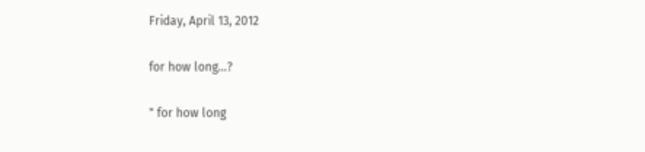Friday, April 13, 2012

for how long...?

" for how long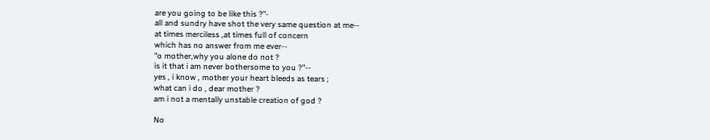are you going to be like this ?"-
all and sundry have shot the very same question at me--
at times merciless ,at times full of concern
which has no answer from me ever--
"o mother,why you alone do not ?
is it that i am never bothersome to you ?"--
yes , i know , mother your heart bleeds as tears ;
what can i do , dear mother ?
am i not a mentally unstable creation of god ?

No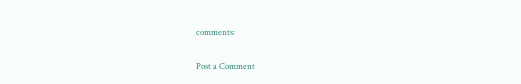comments:

Post a Comment